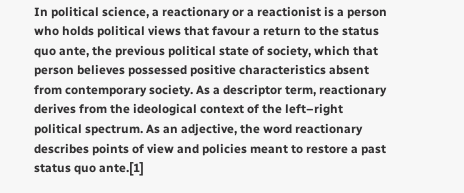In political science, a reactionary or a reactionist is a person who holds political views that favour a return to the status quo ante, the previous political state of society, which that person believes possessed positive characteristics absent from contemporary society. As a descriptor term, reactionary derives from the ideological context of the left–right political spectrum. As an adjective, the word reactionary describes points of view and policies meant to restore a past status quo ante.[1]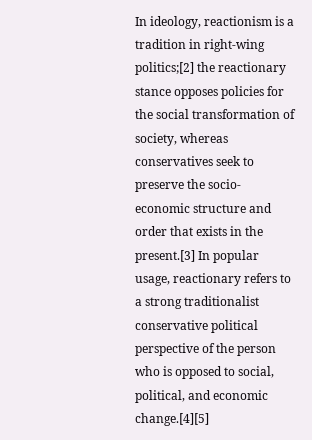In ideology, reactionism is a tradition in right-wing politics;[2] the reactionary stance opposes policies for the social transformation of society, whereas conservatives seek to preserve the socio-economic structure and order that exists in the present.[3] In popular usage, reactionary refers to a strong traditionalist conservative political perspective of the person who is opposed to social, political, and economic change.[4][5]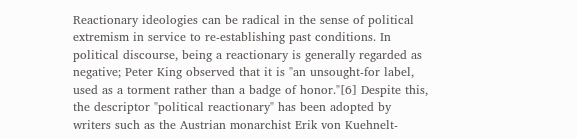Reactionary ideologies can be radical in the sense of political extremism in service to re-establishing past conditions. In political discourse, being a reactionary is generally regarded as negative; Peter King observed that it is "an unsought-for label, used as a torment rather than a badge of honor."[6] Despite this, the descriptor "political reactionary" has been adopted by writers such as the Austrian monarchist Erik von Kuehnelt-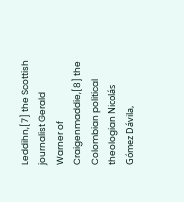Leddihn,[7] the Scottish journalist Gerald Warner of Craigenmaddie,[8] the Colombian political theologian Nicolás Gómez Dávila,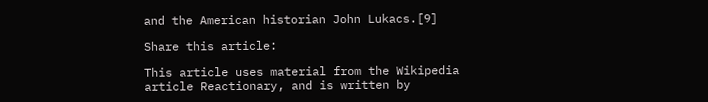and the American historian John Lukacs.[9]

Share this article:

This article uses material from the Wikipedia article Reactionary, and is written by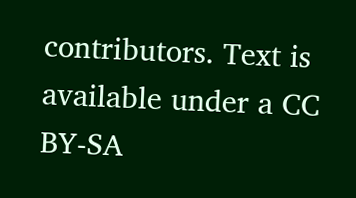contributors. Text is available under a CC BY-SA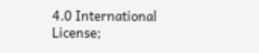4.0 International License;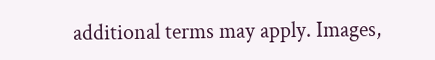additional terms may apply. Images,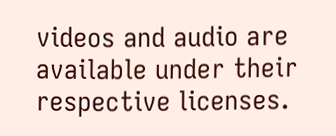videos and audio are available under their respective licenses.